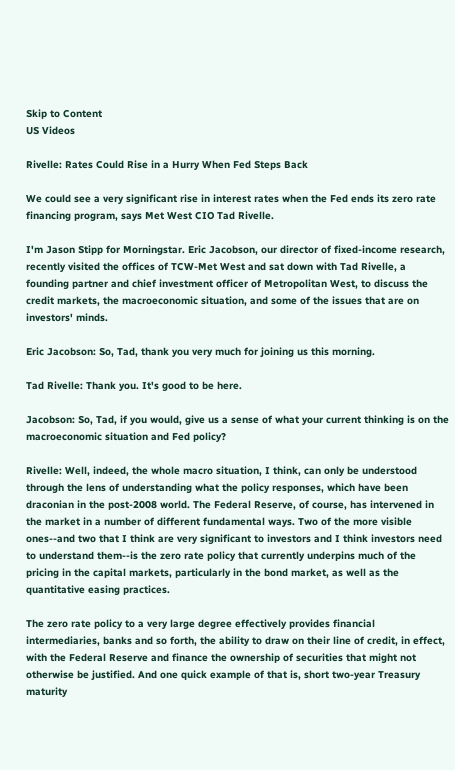Skip to Content
US Videos

Rivelle: Rates Could Rise in a Hurry When Fed Steps Back

We could see a very significant rise in interest rates when the Fed ends its zero rate financing program, says Met West CIO Tad Rivelle.

I'm Jason Stipp for Morningstar. Eric Jacobson, our director of fixed-income research, recently visited the offices of TCW-Met West and sat down with Tad Rivelle, a founding partner and chief investment officer of Metropolitan West, to discuss the credit markets, the macroeconomic situation, and some of the issues that are on investors' minds.

Eric Jacobson: So, Tad, thank you very much for joining us this morning.

Tad Rivelle: Thank you. It's good to be here.

Jacobson: So, Tad, if you would, give us a sense of what your current thinking is on the macroeconomic situation and Fed policy?

Rivelle: Well, indeed, the whole macro situation, I think, can only be understood through the lens of understanding what the policy responses, which have been draconian in the post-2008 world. The Federal Reserve, of course, has intervened in the market in a number of different fundamental ways. Two of the more visible ones--and two that I think are very significant to investors and I think investors need to understand them--is the zero rate policy that currently underpins much of the pricing in the capital markets, particularly in the bond market, as well as the quantitative easing practices.

The zero rate policy to a very large degree effectively provides financial intermediaries, banks and so forth, the ability to draw on their line of credit, in effect, with the Federal Reserve and finance the ownership of securities that might not otherwise be justified. And one quick example of that is, short two-year Treasury maturity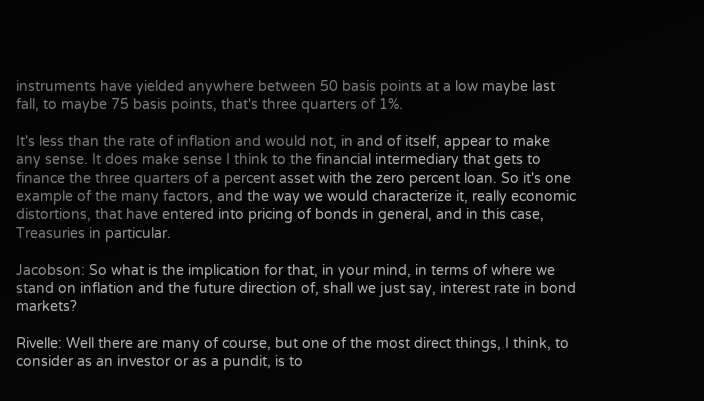instruments have yielded anywhere between 50 basis points at a low maybe last fall, to maybe 75 basis points, that's three quarters of 1%.

It's less than the rate of inflation and would not, in and of itself, appear to make any sense. It does make sense I think to the financial intermediary that gets to finance the three quarters of a percent asset with the zero percent loan. So it's one example of the many factors, and the way we would characterize it, really economic distortions, that have entered into pricing of bonds in general, and in this case, Treasuries in particular.

Jacobson: So what is the implication for that, in your mind, in terms of where we stand on inflation and the future direction of, shall we just say, interest rate in bond markets?

Rivelle: Well there are many of course, but one of the most direct things, I think, to consider as an investor or as a pundit, is to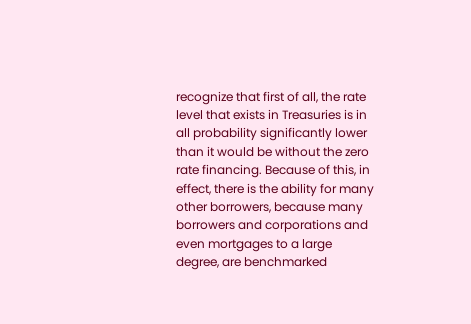recognize that first of all, the rate level that exists in Treasuries is in all probability significantly lower than it would be without the zero rate financing. Because of this, in effect, there is the ability for many other borrowers, because many borrowers and corporations and even mortgages to a large degree, are benchmarked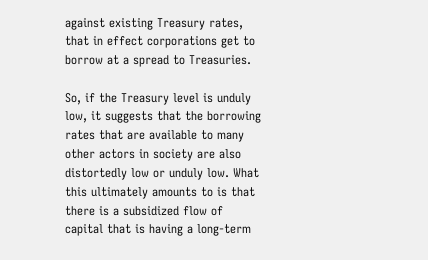against existing Treasury rates, that in effect corporations get to borrow at a spread to Treasuries.

So, if the Treasury level is unduly low, it suggests that the borrowing rates that are available to many other actors in society are also distortedly low or unduly low. What this ultimately amounts to is that there is a subsidized flow of capital that is having a long-term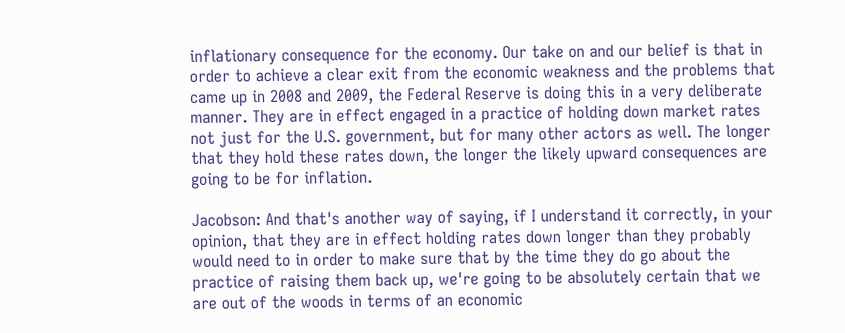inflationary consequence for the economy. Our take on and our belief is that in order to achieve a clear exit from the economic weakness and the problems that came up in 2008 and 2009, the Federal Reserve is doing this in a very deliberate manner. They are in effect engaged in a practice of holding down market rates not just for the U.S. government, but for many other actors as well. The longer that they hold these rates down, the longer the likely upward consequences are going to be for inflation.

Jacobson: And that's another way of saying, if I understand it correctly, in your opinion, that they are in effect holding rates down longer than they probably would need to in order to make sure that by the time they do go about the practice of raising them back up, we're going to be absolutely certain that we are out of the woods in terms of an economic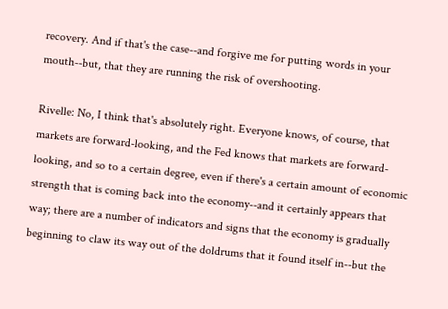recovery. And if that's the case--and forgive me for putting words in your mouth--but, that they are running the risk of overshooting.

Rivelle: No, I think that's absolutely right. Everyone knows, of course, that markets are forward-looking, and the Fed knows that markets are forward-looking, and so to a certain degree, even if there's a certain amount of economic strength that is coming back into the economy--and it certainly appears that way; there are a number of indicators and signs that the economy is gradually beginning to claw its way out of the doldrums that it found itself in--but the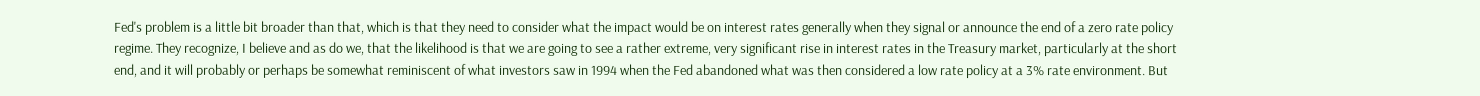Fed's problem is a little bit broader than that, which is that they need to consider what the impact would be on interest rates generally when they signal or announce the end of a zero rate policy regime. They recognize, I believe and as do we, that the likelihood is that we are going to see a rather extreme, very significant rise in interest rates in the Treasury market, particularly at the short end, and it will probably or perhaps be somewhat reminiscent of what investors saw in 1994 when the Fed abandoned what was then considered a low rate policy at a 3% rate environment. But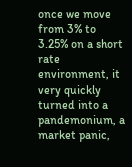once we move from 3% to 3.25% on a short rate environment, it very quickly turned into a pandemonium, a market panic,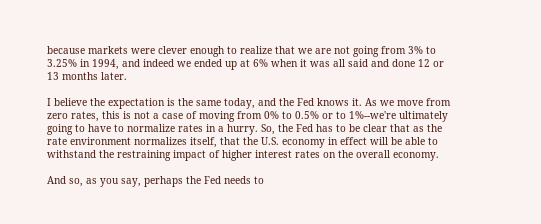because markets were clever enough to realize that we are not going from 3% to 3.25% in 1994, and indeed we ended up at 6% when it was all said and done 12 or 13 months later.

I believe the expectation is the same today, and the Fed knows it. As we move from zero rates, this is not a case of moving from 0% to 0.5% or to 1%--we're ultimately going to have to normalize rates in a hurry. So, the Fed has to be clear that as the rate environment normalizes itself, that the U.S. economy in effect will be able to withstand the restraining impact of higher interest rates on the overall economy.

And so, as you say, perhaps the Fed needs to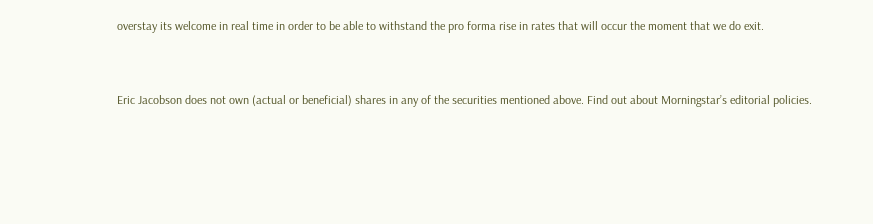overstay its welcome in real time in order to be able to withstand the pro forma rise in rates that will occur the moment that we do exit.


Eric Jacobson does not own (actual or beneficial) shares in any of the securities mentioned above. Find out about Morningstar’s editorial policies.